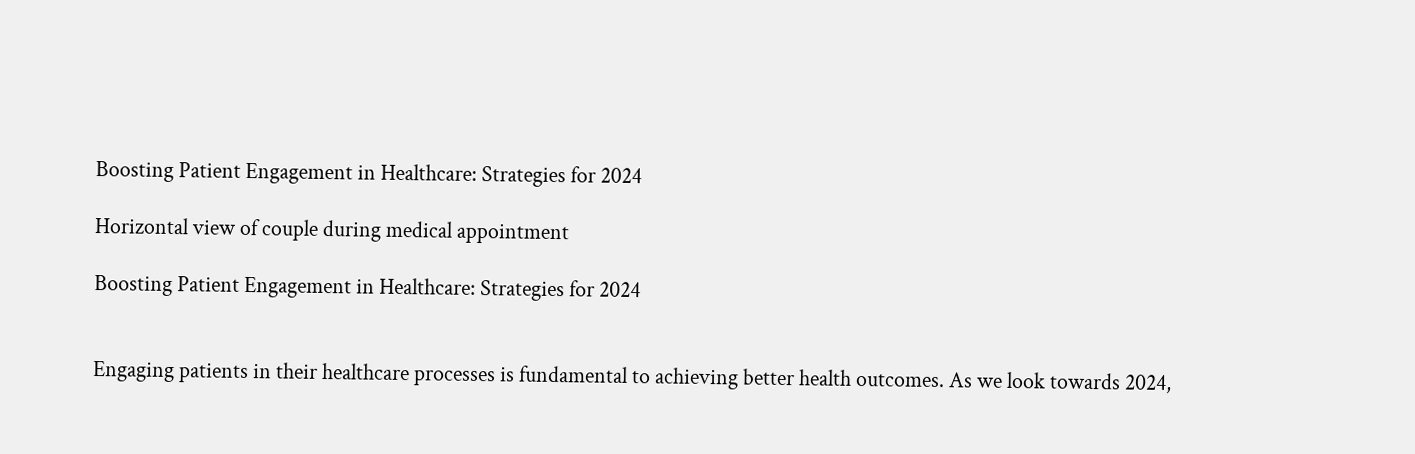Boosting Patient Engagement in Healthcare: Strategies for 2024

Horizontal view of couple during medical appointment

Boosting Patient Engagement in Healthcare: Strategies for 2024


Engaging patients in their healthcare processes is fundamental to achieving better health outcomes. As we look towards 2024,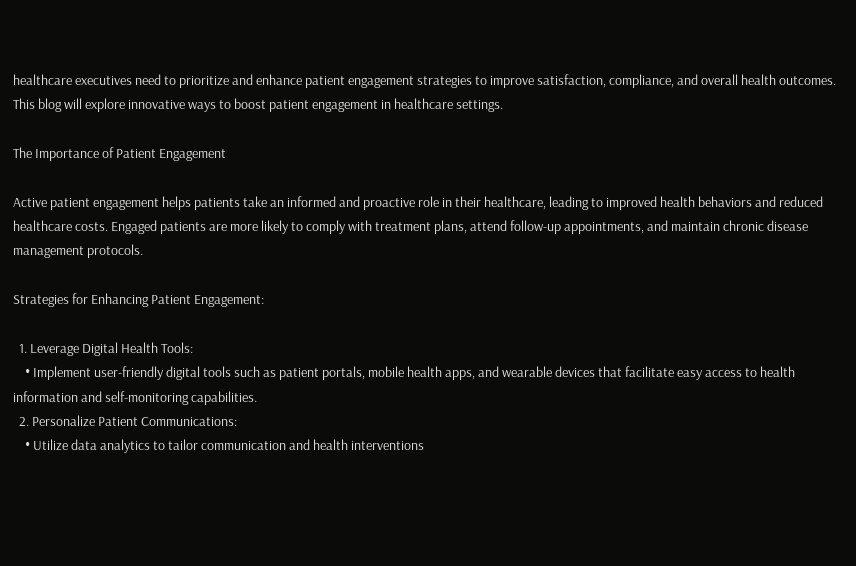healthcare executives need to prioritize and enhance patient engagement strategies to improve satisfaction, compliance, and overall health outcomes. This blog will explore innovative ways to boost patient engagement in healthcare settings.

The Importance of Patient Engagement

Active patient engagement helps patients take an informed and proactive role in their healthcare, leading to improved health behaviors and reduced healthcare costs. Engaged patients are more likely to comply with treatment plans, attend follow-up appointments, and maintain chronic disease management protocols.

Strategies for Enhancing Patient Engagement:

  1. Leverage Digital Health Tools:
    • Implement user-friendly digital tools such as patient portals, mobile health apps, and wearable devices that facilitate easy access to health information and self-monitoring capabilities.
  2. Personalize Patient Communications:
    • Utilize data analytics to tailor communication and health interventions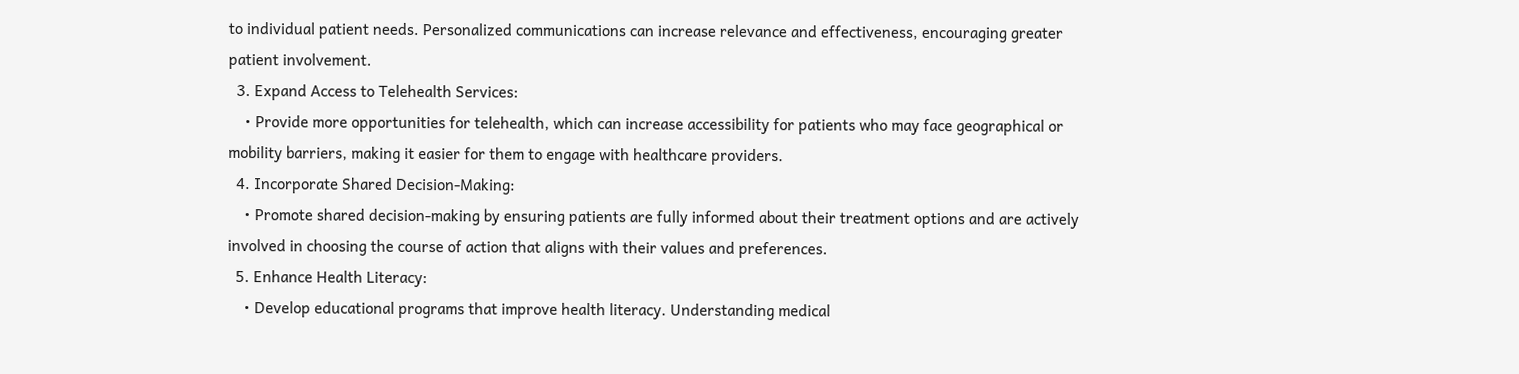to individual patient needs. Personalized communications can increase relevance and effectiveness, encouraging greater patient involvement.
  3. Expand Access to Telehealth Services:
    • Provide more opportunities for telehealth, which can increase accessibility for patients who may face geographical or mobility barriers, making it easier for them to engage with healthcare providers.
  4. Incorporate Shared Decision-Making:
    • Promote shared decision-making by ensuring patients are fully informed about their treatment options and are actively involved in choosing the course of action that aligns with their values and preferences.
  5. Enhance Health Literacy:
    • Develop educational programs that improve health literacy. Understanding medical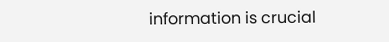information is crucial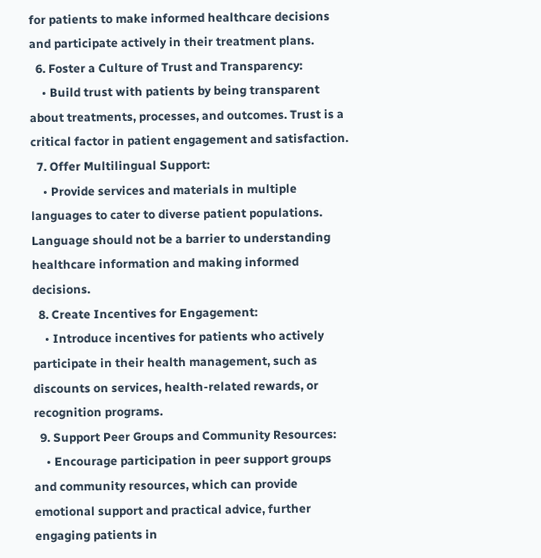for patients to make informed healthcare decisions and participate actively in their treatment plans.
  6. Foster a Culture of Trust and Transparency:
    • Build trust with patients by being transparent about treatments, processes, and outcomes. Trust is a critical factor in patient engagement and satisfaction.
  7. Offer Multilingual Support:
    • Provide services and materials in multiple languages to cater to diverse patient populations. Language should not be a barrier to understanding healthcare information and making informed decisions.
  8. Create Incentives for Engagement:
    • Introduce incentives for patients who actively participate in their health management, such as discounts on services, health-related rewards, or recognition programs.
  9. Support Peer Groups and Community Resources:
    • Encourage participation in peer support groups and community resources, which can provide emotional support and practical advice, further engaging patients in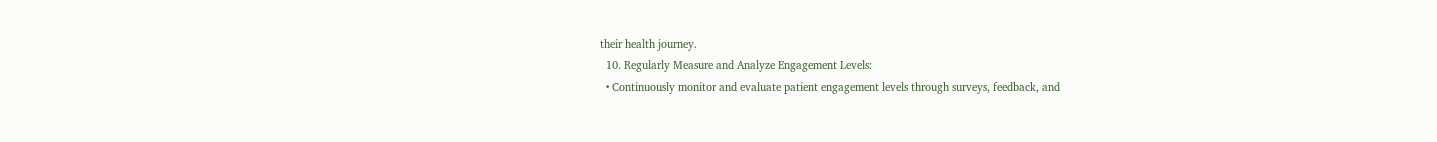their health journey.
  10. Regularly Measure and Analyze Engagement Levels:
  • Continuously monitor and evaluate patient engagement levels through surveys, feedback, and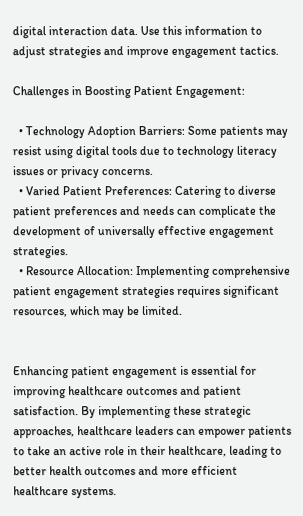digital interaction data. Use this information to adjust strategies and improve engagement tactics.

Challenges in Boosting Patient Engagement:

  • Technology Adoption Barriers: Some patients may resist using digital tools due to technology literacy issues or privacy concerns.
  • Varied Patient Preferences: Catering to diverse patient preferences and needs can complicate the development of universally effective engagement strategies.
  • Resource Allocation: Implementing comprehensive patient engagement strategies requires significant resources, which may be limited.


Enhancing patient engagement is essential for improving healthcare outcomes and patient satisfaction. By implementing these strategic approaches, healthcare leaders can empower patients to take an active role in their healthcare, leading to better health outcomes and more efficient healthcare systems.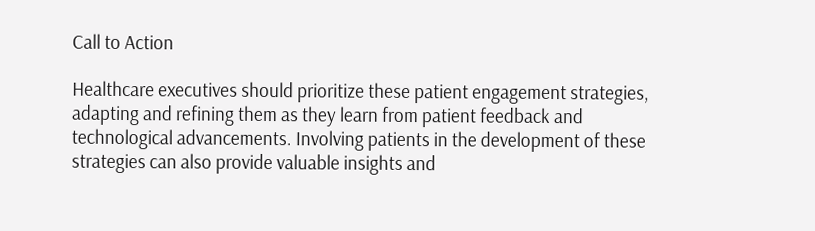Call to Action

Healthcare executives should prioritize these patient engagement strategies, adapting and refining them as they learn from patient feedback and technological advancements. Involving patients in the development of these strategies can also provide valuable insights and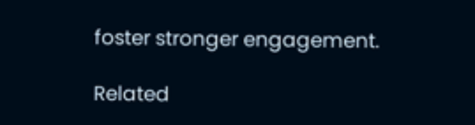foster stronger engagement.

Related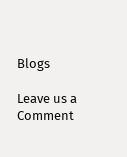Blogs

Leave us a Comment